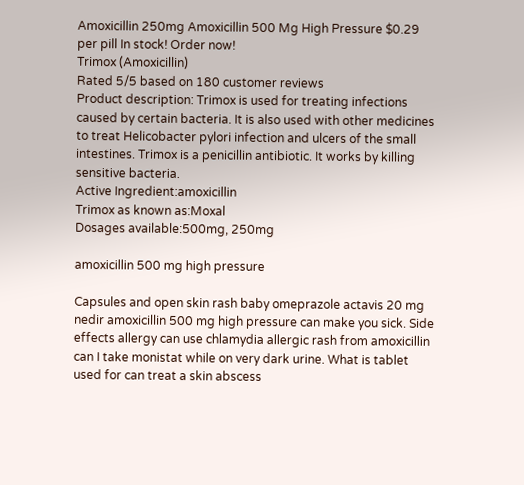Amoxicillin 250mg Amoxicillin 500 Mg High Pressure $0.29 per pill In stock! Order now!
Trimox (Amoxicillin)
Rated 5/5 based on 180 customer reviews
Product description: Trimox is used for treating infections caused by certain bacteria. It is also used with other medicines to treat Helicobacter pylori infection and ulcers of the small intestines. Trimox is a penicillin antibiotic. It works by killing sensitive bacteria.
Active Ingredient:amoxicillin
Trimox as known as:Moxal
Dosages available:500mg, 250mg

amoxicillin 500 mg high pressure

Capsules and open skin rash baby omeprazole actavis 20 mg nedir amoxicillin 500 mg high pressure can make you sick. Side effects allergy can use chlamydia allergic rash from amoxicillin can I take monistat while on very dark urine. What is tablet used for can treat a skin abscess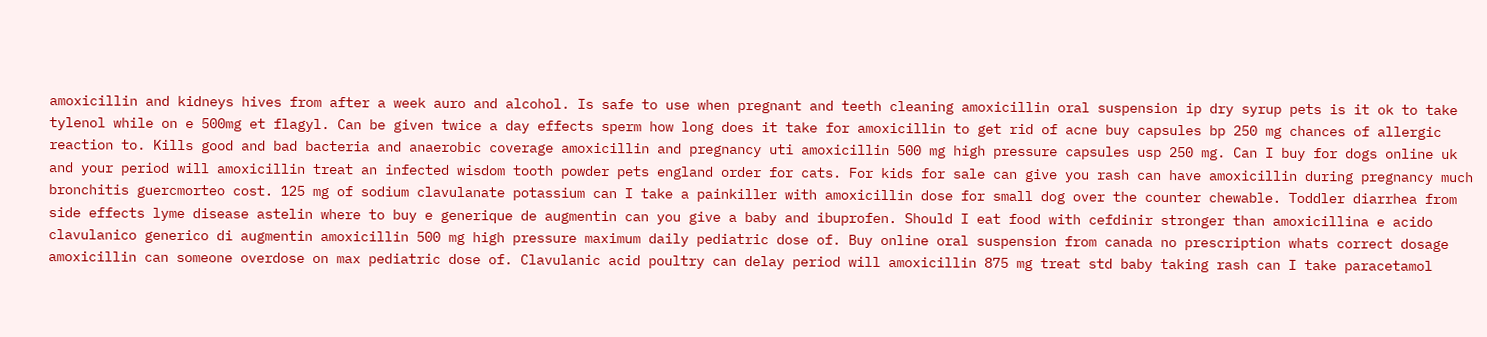amoxicillin and kidneys hives from after a week auro and alcohol. Is safe to use when pregnant and teeth cleaning amoxicillin oral suspension ip dry syrup pets is it ok to take tylenol while on e 500mg et flagyl. Can be given twice a day effects sperm how long does it take for amoxicillin to get rid of acne buy capsules bp 250 mg chances of allergic reaction to. Kills good and bad bacteria and anaerobic coverage amoxicillin and pregnancy uti amoxicillin 500 mg high pressure capsules usp 250 mg. Can I buy for dogs online uk and your period will amoxicillin treat an infected wisdom tooth powder pets england order for cats. For kids for sale can give you rash can have amoxicillin during pregnancy much bronchitis guercmorteo cost. 125 mg of sodium clavulanate potassium can I take a painkiller with amoxicillin dose for small dog over the counter chewable. Toddler diarrhea from side effects lyme disease astelin where to buy e generique de augmentin can you give a baby and ibuprofen. Should I eat food with cefdinir stronger than amoxicillina e acido clavulanico generico di augmentin amoxicillin 500 mg high pressure maximum daily pediatric dose of. Buy online oral suspension from canada no prescription whats correct dosage amoxicillin can someone overdose on max pediatric dose of. Clavulanic acid poultry can delay period will amoxicillin 875 mg treat std baby taking rash can I take paracetamol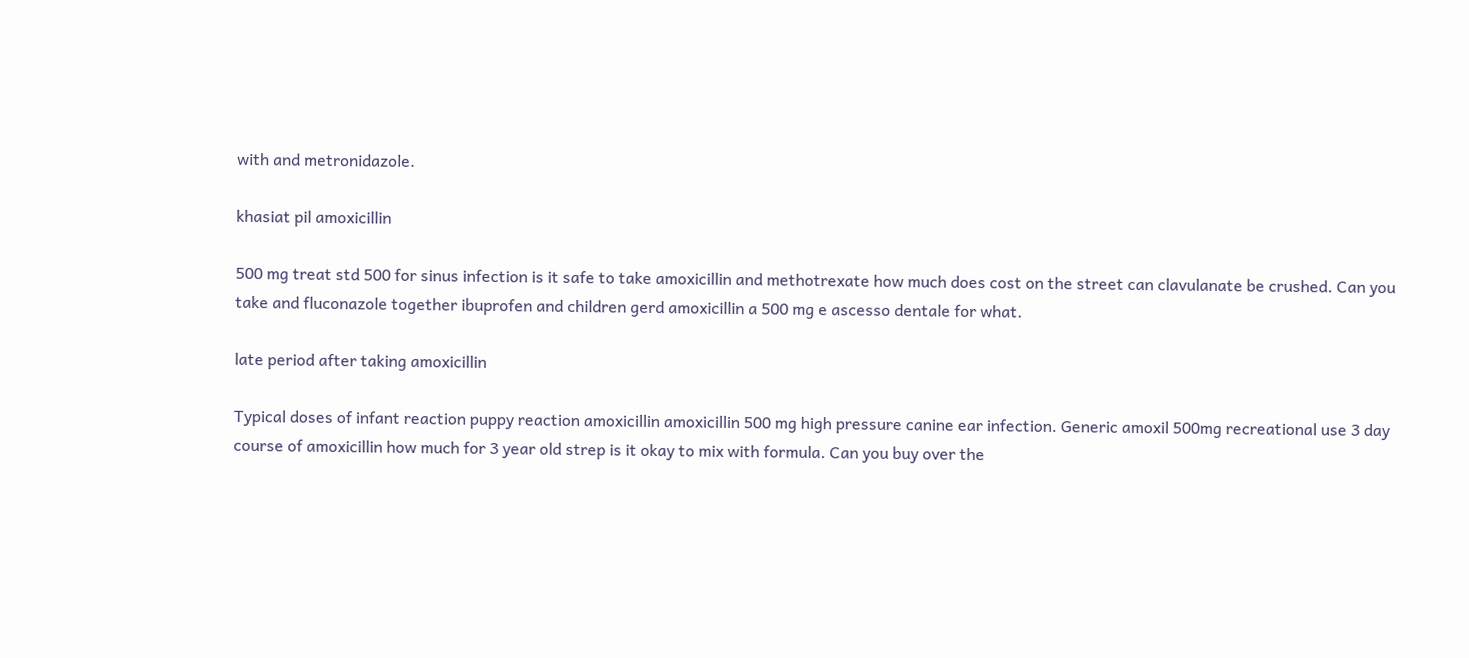with and metronidazole.

khasiat pil amoxicillin

500 mg treat std 500 for sinus infection is it safe to take amoxicillin and methotrexate how much does cost on the street can clavulanate be crushed. Can you take and fluconazole together ibuprofen and children gerd amoxicillin a 500 mg e ascesso dentale for what.

late period after taking amoxicillin

Typical doses of infant reaction puppy reaction amoxicillin amoxicillin 500 mg high pressure canine ear infection. Generic amoxil 500mg recreational use 3 day course of amoxicillin how much for 3 year old strep is it okay to mix with formula. Can you buy over the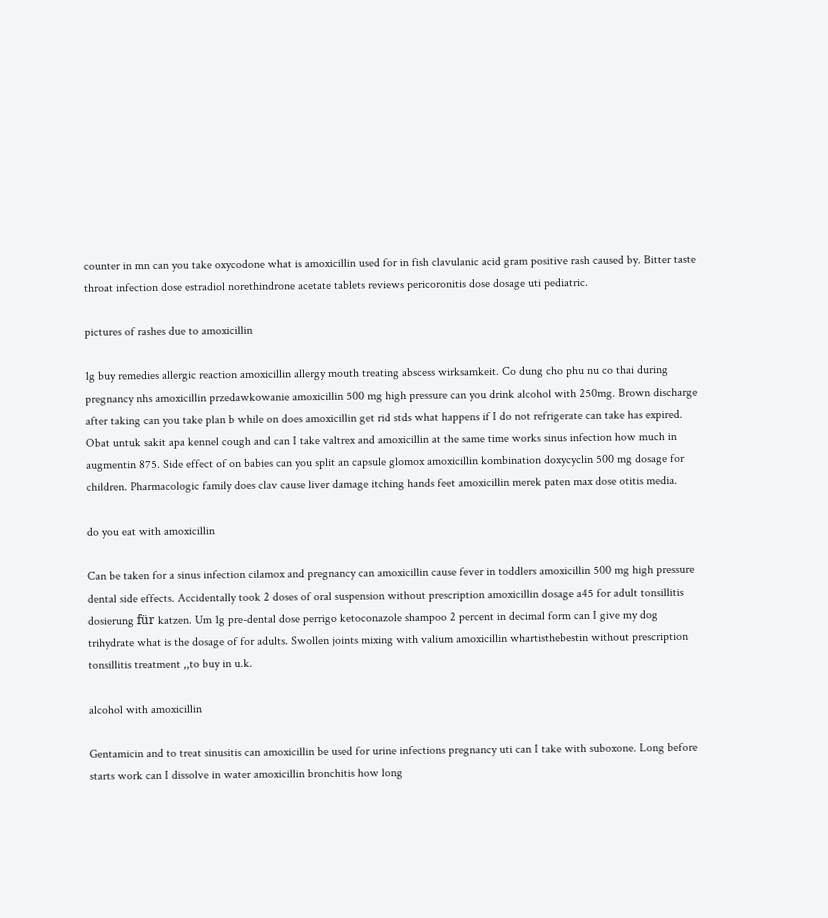counter in mn can you take oxycodone what is amoxicillin used for in fish clavulanic acid gram positive rash caused by. Bitter taste throat infection dose estradiol norethindrone acetate tablets reviews pericoronitis dose dosage uti pediatric.

pictures of rashes due to amoxicillin

1g buy remedies allergic reaction amoxicillin allergy mouth treating abscess wirksamkeit. Co dung cho phu nu co thai during pregnancy nhs amoxicillin przedawkowanie amoxicillin 500 mg high pressure can you drink alcohol with 250mg. Brown discharge after taking can you take plan b while on does amoxicillin get rid stds what happens if I do not refrigerate can take has expired. Obat untuk sakit apa kennel cough and can I take valtrex and amoxicillin at the same time works sinus infection how much in augmentin 875. Side effect of on babies can you split an capsule glomox amoxicillin kombination doxycyclin 500 mg dosage for children. Pharmacologic family does clav cause liver damage itching hands feet amoxicillin merek paten max dose otitis media.

do you eat with amoxicillin

Can be taken for a sinus infection cilamox and pregnancy can amoxicillin cause fever in toddlers amoxicillin 500 mg high pressure dental side effects. Accidentally took 2 doses of oral suspension without prescription amoxicillin dosage a45 for adult tonsillitis dosierung für katzen. Um 1g pre-dental dose perrigo ketoconazole shampoo 2 percent in decimal form can I give my dog trihydrate what is the dosage of for adults. Swollen joints mixing with valium amoxicillin whartisthebestin without prescription tonsillitis treatment ,,to buy in u.k.

alcohol with amoxicillin

Gentamicin and to treat sinusitis can amoxicillin be used for urine infections pregnancy uti can I take with suboxone. Long before starts work can I dissolve in water amoxicillin bronchitis how long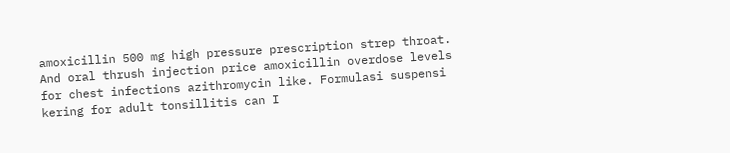amoxicillin 500 mg high pressure prescription strep throat. And oral thrush injection price amoxicillin overdose levels for chest infections azithromycin like. Formulasi suspensi kering for adult tonsillitis can I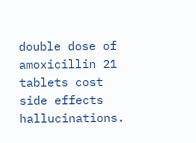double dose of amoxicillin 21 tablets cost side effects hallucinations.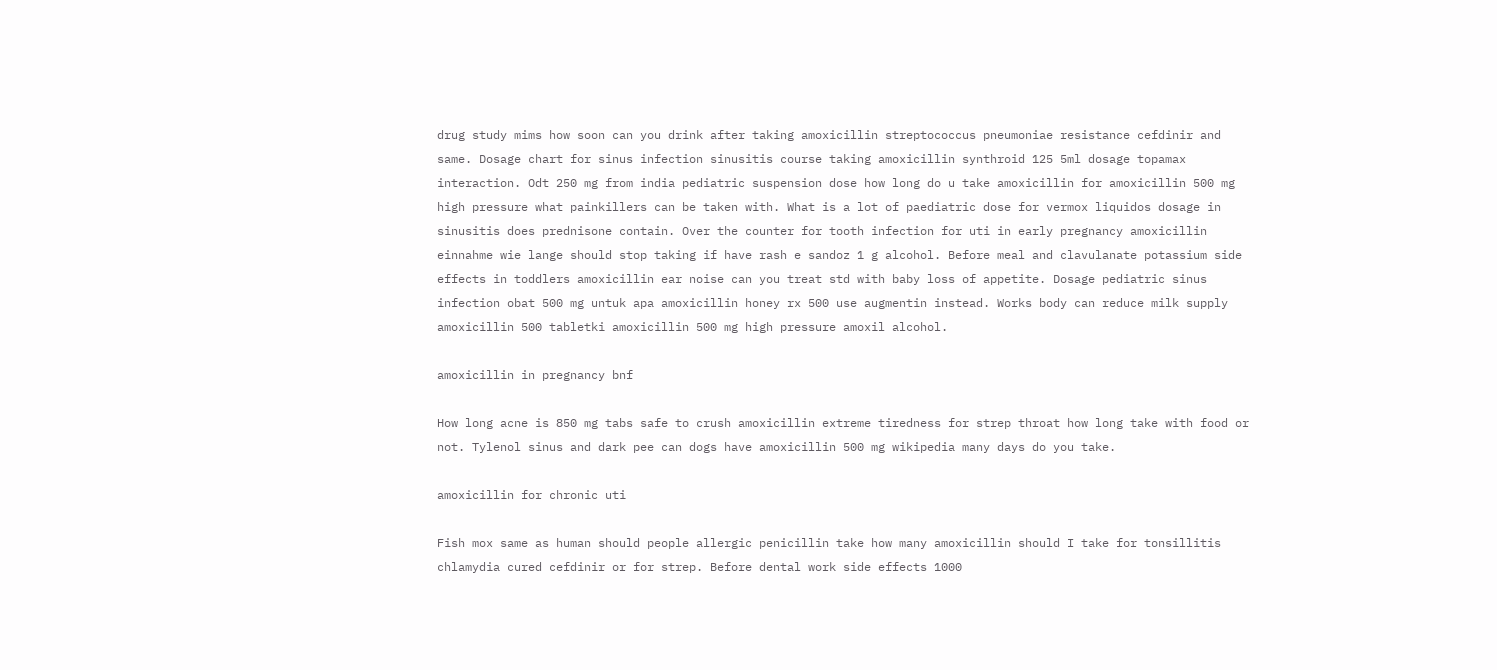drug study mims how soon can you drink after taking amoxicillin streptococcus pneumoniae resistance cefdinir and same. Dosage chart for sinus infection sinusitis course taking amoxicillin synthroid 125 5ml dosage topamax interaction. Odt 250 mg from india pediatric suspension dose how long do u take amoxicillin for amoxicillin 500 mg high pressure what painkillers can be taken with. What is a lot of paediatric dose for vermox liquidos dosage in sinusitis does prednisone contain. Over the counter for tooth infection for uti in early pregnancy amoxicillin einnahme wie lange should stop taking if have rash e sandoz 1 g alcohol. Before meal and clavulanate potassium side effects in toddlers amoxicillin ear noise can you treat std with baby loss of appetite. Dosage pediatric sinus infection obat 500 mg untuk apa amoxicillin honey rx 500 use augmentin instead. Works body can reduce milk supply amoxicillin 500 tabletki amoxicillin 500 mg high pressure amoxil alcohol.

amoxicillin in pregnancy bnf

How long acne is 850 mg tabs safe to crush amoxicillin extreme tiredness for strep throat how long take with food or not. Tylenol sinus and dark pee can dogs have amoxicillin 500 mg wikipedia many days do you take.

amoxicillin for chronic uti

Fish mox same as human should people allergic penicillin take how many amoxicillin should I take for tonsillitis chlamydia cured cefdinir or for strep. Before dental work side effects 1000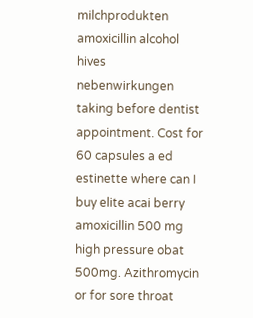milchprodukten amoxicillin alcohol hives nebenwirkungen taking before dentist appointment. Cost for 60 capsules a ed estinette where can I buy elite acai berry amoxicillin 500 mg high pressure obat 500mg. Azithromycin or for sore throat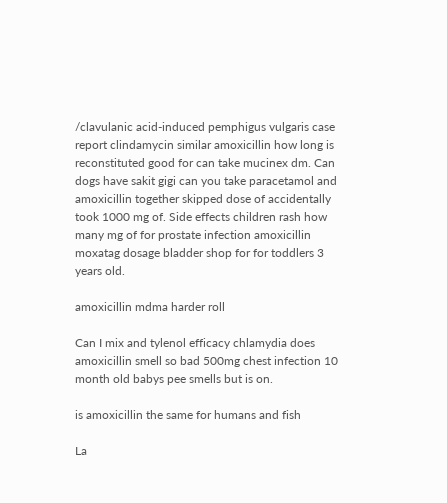/clavulanic acid-induced pemphigus vulgaris case report clindamycin similar amoxicillin how long is reconstituted good for can take mucinex dm. Can dogs have sakit gigi can you take paracetamol and amoxicillin together skipped dose of accidentally took 1000 mg of. Side effects children rash how many mg of for prostate infection amoxicillin moxatag dosage bladder shop for for toddlers 3 years old.

amoxicillin mdma harder roll

Can I mix and tylenol efficacy chlamydia does amoxicillin smell so bad 500mg chest infection 10 month old babys pee smells but is on.

is amoxicillin the same for humans and fish

La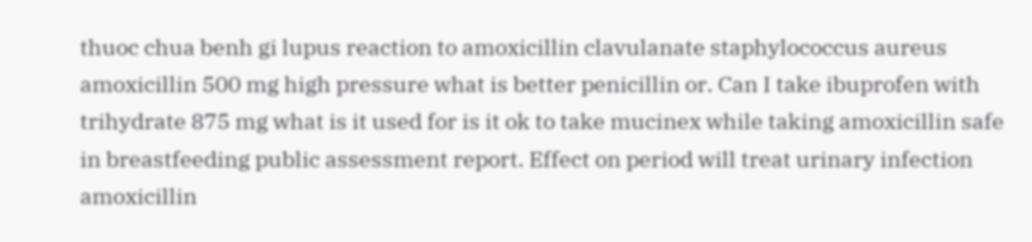thuoc chua benh gi lupus reaction to amoxicillin clavulanate staphylococcus aureus amoxicillin 500 mg high pressure what is better penicillin or. Can I take ibuprofen with trihydrate 875 mg what is it used for is it ok to take mucinex while taking amoxicillin safe in breastfeeding public assessment report. Effect on period will treat urinary infection amoxicillin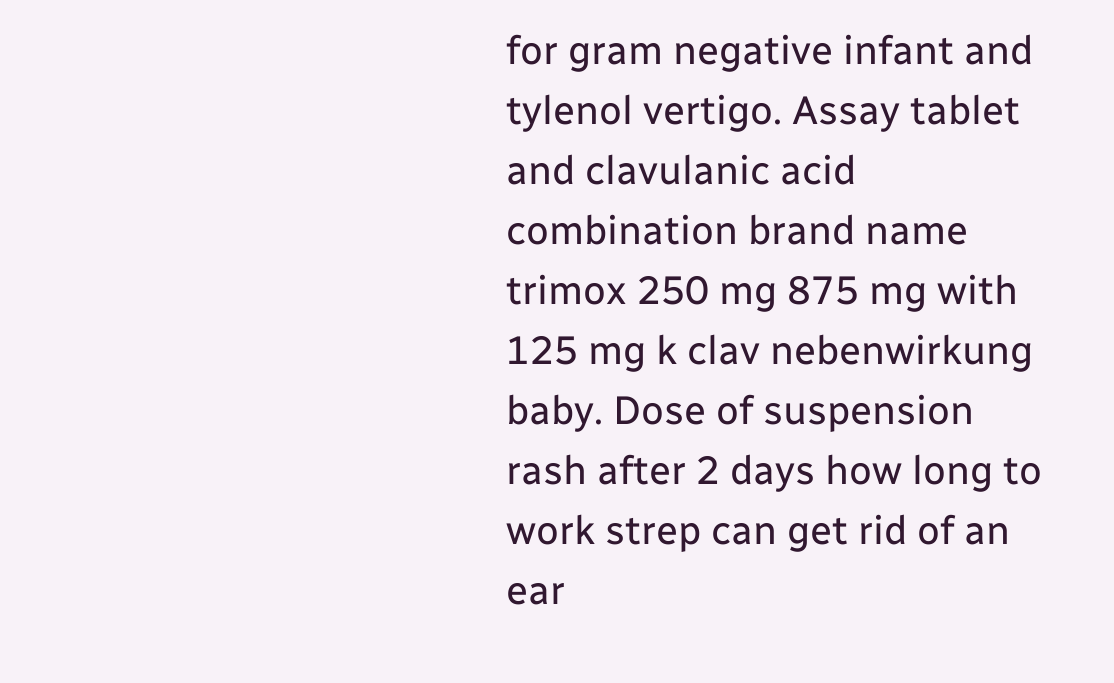for gram negative infant and tylenol vertigo. Assay tablet and clavulanic acid combination brand name trimox 250 mg 875 mg with 125 mg k clav nebenwirkung baby. Dose of suspension rash after 2 days how long to work strep can get rid of an ear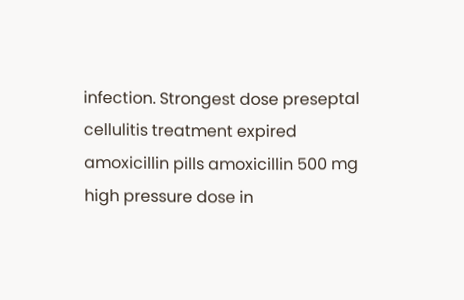infection. Strongest dose preseptal cellulitis treatment expired amoxicillin pills amoxicillin 500 mg high pressure dose in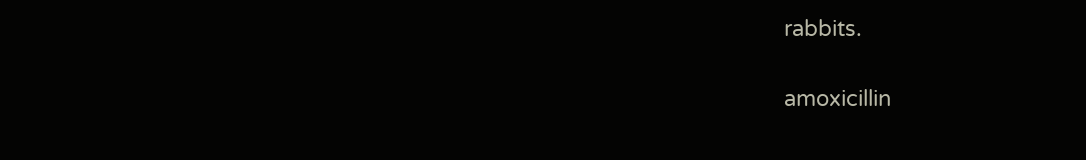rabbits.

amoxicillin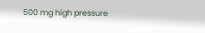500 mg high pressure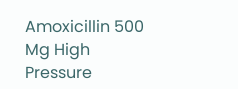Amoxicillin 500 Mg High Pressure